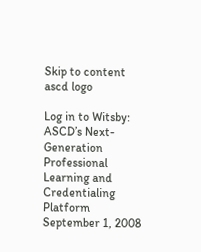Skip to content
ascd logo

Log in to Witsby: ASCD’s Next-Generation Professional Learning and Credentialing Platform
September 1, 2008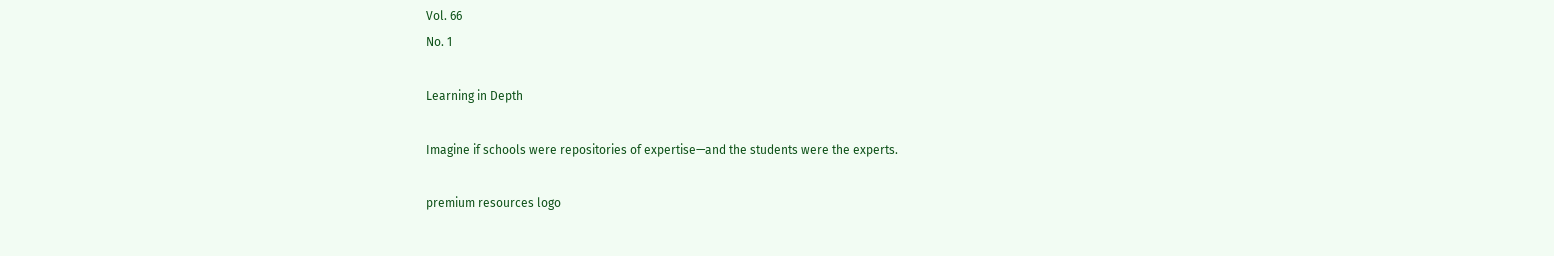Vol. 66
No. 1

Learning in Depth

Imagine if schools were repositories of expertise—and the students were the experts.

premium resources logo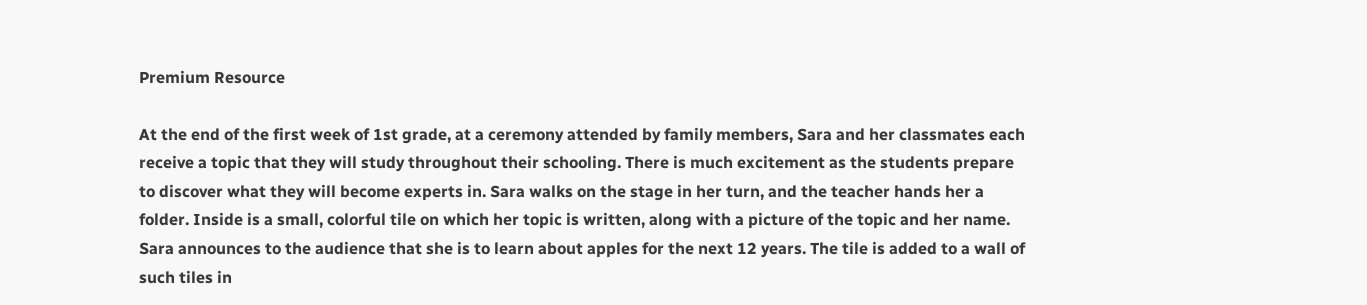Premium Resource

At the end of the first week of 1st grade, at a ceremony attended by family members, Sara and her classmates each receive a topic that they will study throughout their schooling. There is much excitement as the students prepare to discover what they will become experts in. Sara walks on the stage in her turn, and the teacher hands her a folder. Inside is a small, colorful tile on which her topic is written, along with a picture of the topic and her name. Sara announces to the audience that she is to learn about apples for the next 12 years. The tile is added to a wall of such tiles in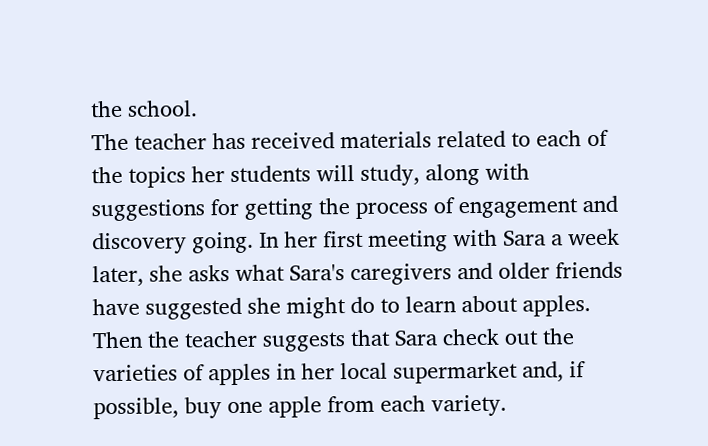the school.
The teacher has received materials related to each of the topics her students will study, along with suggestions for getting the process of engagement and discovery going. In her first meeting with Sara a week later, she asks what Sara's caregivers and older friends have suggested she might do to learn about apples. Then the teacher suggests that Sara check out the varieties of apples in her local supermarket and, if possible, buy one apple from each variety.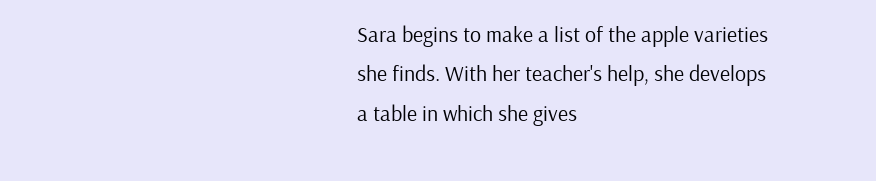Sara begins to make a list of the apple varieties she finds. With her teacher's help, she develops a table in which she gives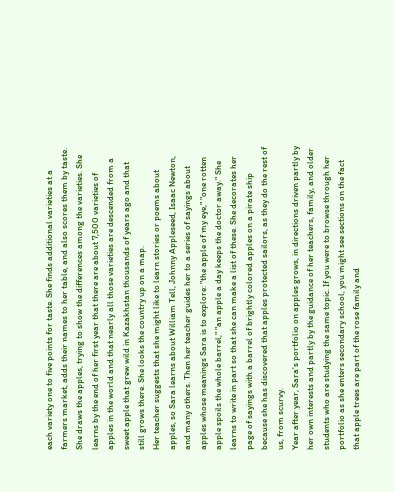each variety one to five points for taste. She finds additional varieties at a farmers market, adds their names to her table, and also scores them by taste. She draws the apples, trying to show the differences among the varieties. She learns by the end of her first year that there are about 7,500 varieties of apples in the world and that nearly all those varieties are descended from a sweet apple that grew wild in Kazakhstan thousands of years ago and that still grows there. She looks the country up on a map.
Her teacher suggests that she might like to learn stories or poems about apples, so Sara learns about William Tell, Johnny Appleseed, Isaac Newton, and many others. Then her teacher guides her to a series of sayings about apples whose meanings Sara is to explore: "the apple of my eye," "one rotten apple spoils the whole barrel," "an apple a day keeps the doctor away." She learns to write in part so that she can make a list of these. She decorates her page of sayings with a barrel of brightly colored apples on a pirate ship because she has discovered that apples protected sailors, as they do the rest of us, from scurvy.
Year after year, Sara's portfolio on apples grows, in directions driven partly by her own interests and partly by the guidance of her teachers, family, and older students who are studying the same topic. If you were to browse through her portfolio as she enters secondary school, you might see sections on the fact that apple trees are part of the rose family and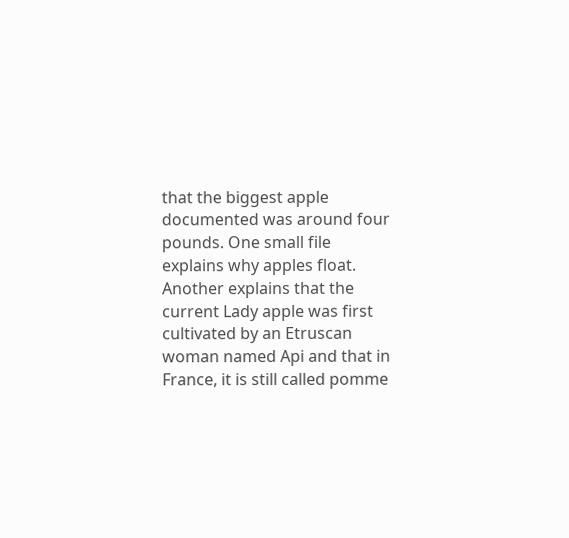that the biggest apple documented was around four pounds. One small file explains why apples float. Another explains that the current Lady apple was first cultivated by an Etruscan woman named Api and that in France, it is still called pomme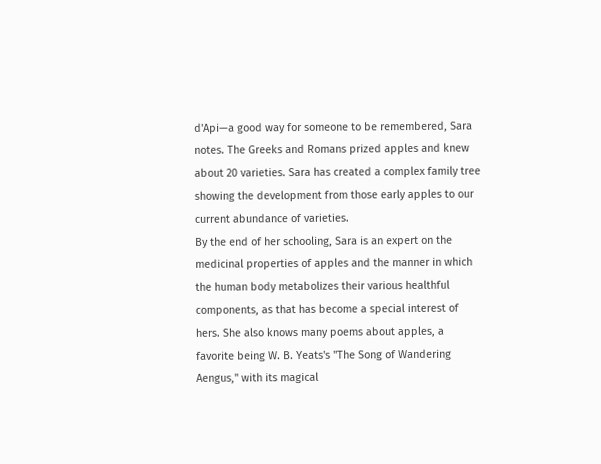d'Api—a good way for someone to be remembered, Sara notes. The Greeks and Romans prized apples and knew about 20 varieties. Sara has created a complex family tree showing the development from those early apples to our current abundance of varieties.
By the end of her schooling, Sara is an expert on the medicinal properties of apples and the manner in which the human body metabolizes their various healthful components, as that has become a special interest of hers. She also knows many poems about apples, a favorite being W. B. Yeats's "The Song of Wandering Aengus," with its magical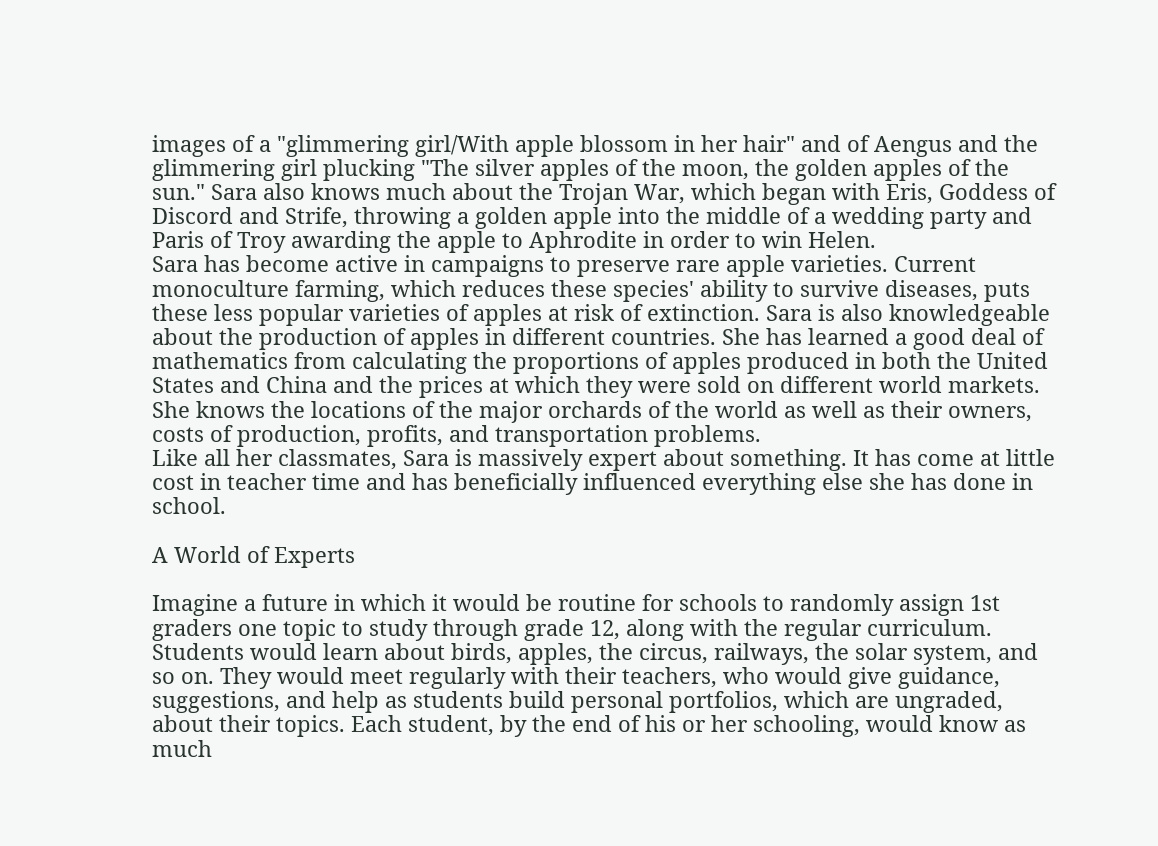images of a "glimmering girl/With apple blossom in her hair" and of Aengus and the glimmering girl plucking "The silver apples of the moon, the golden apples of the sun." Sara also knows much about the Trojan War, which began with Eris, Goddess of Discord and Strife, throwing a golden apple into the middle of a wedding party and Paris of Troy awarding the apple to Aphrodite in order to win Helen.
Sara has become active in campaigns to preserve rare apple varieties. Current monoculture farming, which reduces these species' ability to survive diseases, puts these less popular varieties of apples at risk of extinction. Sara is also knowledgeable about the production of apples in different countries. She has learned a good deal of mathematics from calculating the proportions of apples produced in both the United States and China and the prices at which they were sold on different world markets. She knows the locations of the major orchards of the world as well as their owners, costs of production, profits, and transportation problems.
Like all her classmates, Sara is massively expert about something. It has come at little cost in teacher time and has beneficially influenced everything else she has done in school.

A World of Experts

Imagine a future in which it would be routine for schools to randomly assign 1st graders one topic to study through grade 12, along with the regular curriculum. Students would learn about birds, apples, the circus, railways, the solar system, and so on. They would meet regularly with their teachers, who would give guidance, suggestions, and help as students build personal portfolios, which are ungraded, about their topics. Each student, by the end of his or her schooling, would know as much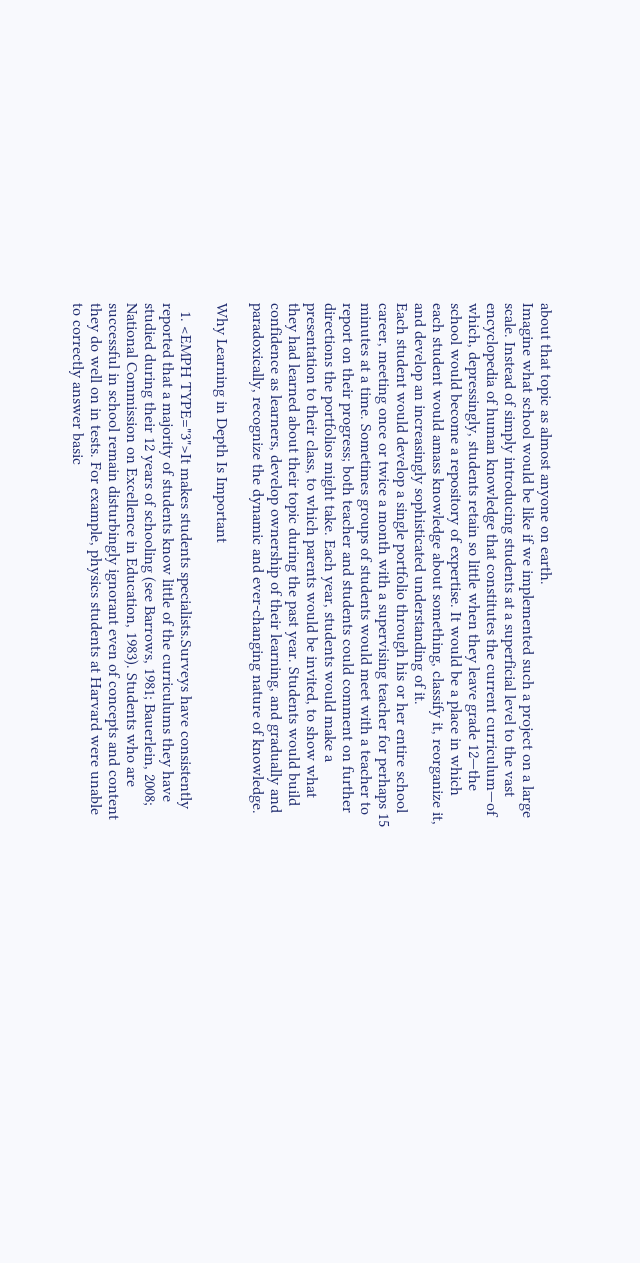about that topic as almost anyone on earth.
Imagine what school would be like if we implemented such a project on a large scale. Instead of simply introducing students at a superficial level to the vast encyclopedia of human knowledge that constitutes the current curriculum—of which, depressingly, students retain so little when they leave grade 12—the school would become a repository of expertise. It would be a place in which each student would amass knowledge about something, classify it, reorganize it, and develop an increasingly sophisticated understanding of it.
Each student would develop a single portfolio through his or her entire school career, meeting once or twice a month with a supervising teacher for perhaps 15 minutes at a time. Sometimes groups of students would meet with a teacher to report on their progress; both teacher and students could comment on further directions the portfolios might take. Each year, students would make a presentation to their class, to which parents would be invited, to show what they had learned about their topic during the past year. Students would build confidence as learners, develop ownership of their learning, and gradually and paradoxically, recognize the dynamic and ever-changing nature of knowledge.

Why Learning in Depth Is Important

  1. <EMPH TYPE="3">It makes students specialists.Surveys have consistently reported that a majority of students know little of the curriculums they have studied during their 12 years of schooling (see Barrows, 1981; Bauerlein, 2008; National Commission on Excellence in Education, 1983). Students who are successful in school remain disturbingly ignorant even of concepts and content they do well on in tests. For example, physics students at Harvard were unable to correctly answer basic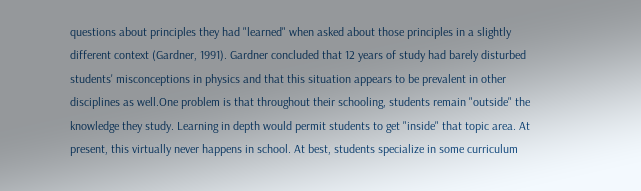questions about principles they had "learned" when asked about those principles in a slightly different context (Gardner, 1991). Gardner concluded that 12 years of study had barely disturbed students' misconceptions in physics and that this situation appears to be prevalent in other disciplines as well.One problem is that throughout their schooling, students remain "outside" the knowledge they study. Learning in depth would permit students to get "inside" that topic area. At present, this virtually never happens in school. At best, students specialize in some curriculum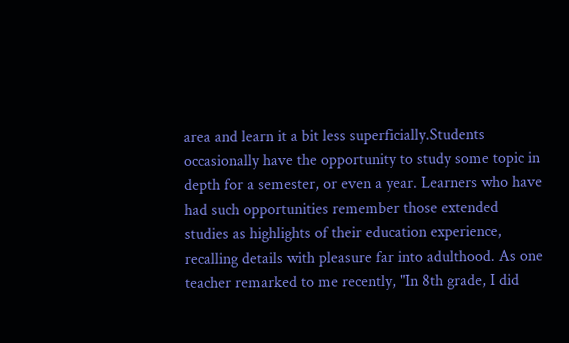area and learn it a bit less superficially.Students occasionally have the opportunity to study some topic in depth for a semester, or even a year. Learners who have had such opportunities remember those extended studies as highlights of their education experience, recalling details with pleasure far into adulthood. As one teacher remarked to me recently, "In 8th grade, I did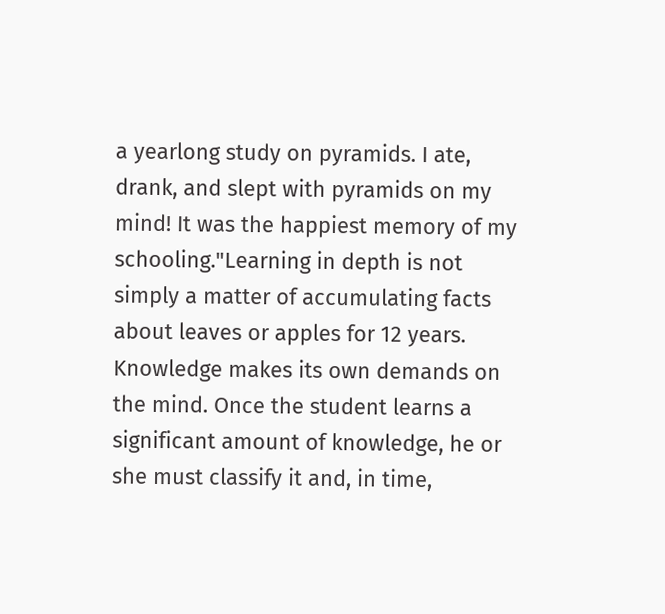a yearlong study on pyramids. I ate, drank, and slept with pyramids on my mind! It was the happiest memory of my schooling."Learning in depth is not simply a matter of accumulating facts about leaves or apples for 12 years. Knowledge makes its own demands on the mind. Once the student learns a significant amount of knowledge, he or she must classify it and, in time,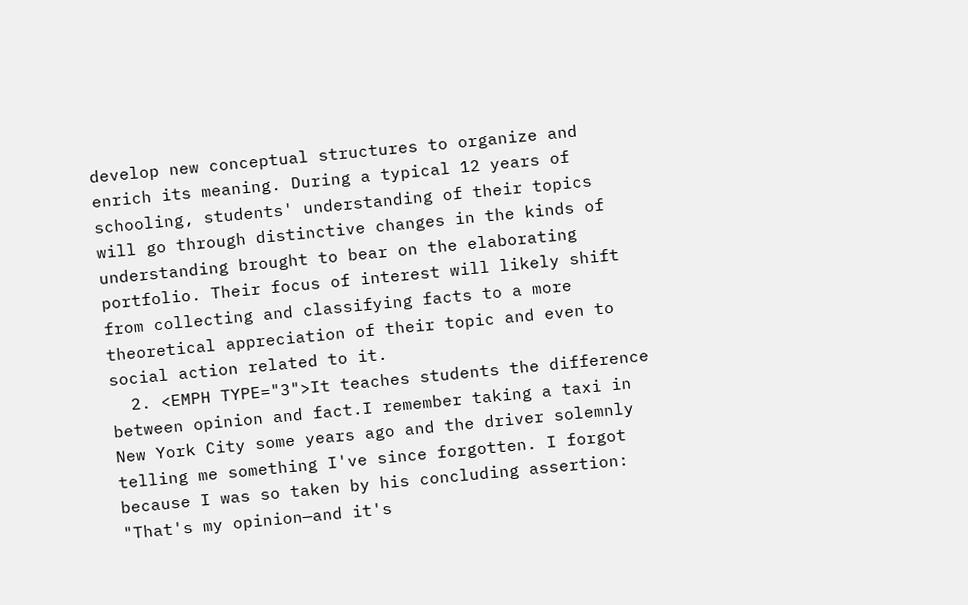develop new conceptual structures to organize and enrich its meaning. During a typical 12 years of schooling, students' understanding of their topics will go through distinctive changes in the kinds of understanding brought to bear on the elaborating portfolio. Their focus of interest will likely shift from collecting and classifying facts to a more theoretical appreciation of their topic and even to social action related to it.
  2. <EMPH TYPE="3">It teaches students the difference between opinion and fact.I remember taking a taxi in New York City some years ago and the driver solemnly telling me something I've since forgotten. I forgot because I was so taken by his concluding assertion: "That's my opinion—and it's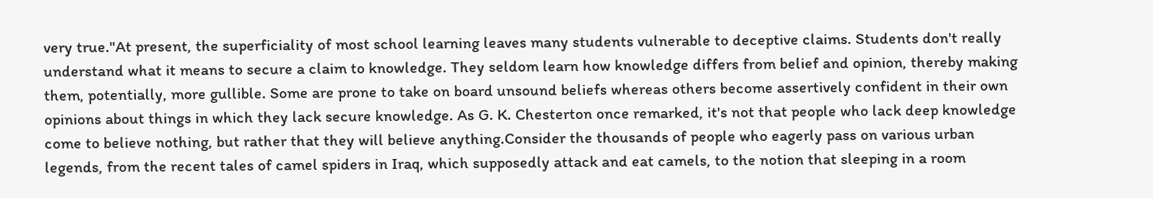very true."At present, the superficiality of most school learning leaves many students vulnerable to deceptive claims. Students don't really understand what it means to secure a claim to knowledge. They seldom learn how knowledge differs from belief and opinion, thereby making them, potentially, more gullible. Some are prone to take on board unsound beliefs whereas others become assertively confident in their own opinions about things in which they lack secure knowledge. As G. K. Chesterton once remarked, it's not that people who lack deep knowledge come to believe nothing, but rather that they will believe anything.Consider the thousands of people who eagerly pass on various urban legends, from the recent tales of camel spiders in Iraq, which supposedly attack and eat camels, to the notion that sleeping in a room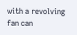with a revolving fan can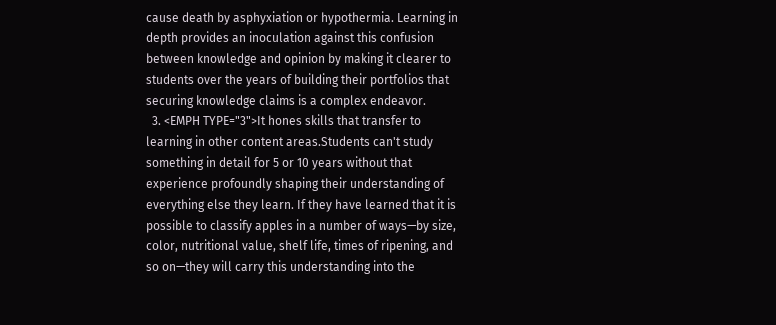cause death by asphyxiation or hypothermia. Learning in depth provides an inoculation against this confusion between knowledge and opinion by making it clearer to students over the years of building their portfolios that securing knowledge claims is a complex endeavor.
  3. <EMPH TYPE="3">It hones skills that transfer to learning in other content areas.Students can't study something in detail for 5 or 10 years without that experience profoundly shaping their understanding of everything else they learn. If they have learned that it is possible to classify apples in a number of ways—by size, color, nutritional value, shelf life, times of ripening, and so on—they will carry this understanding into the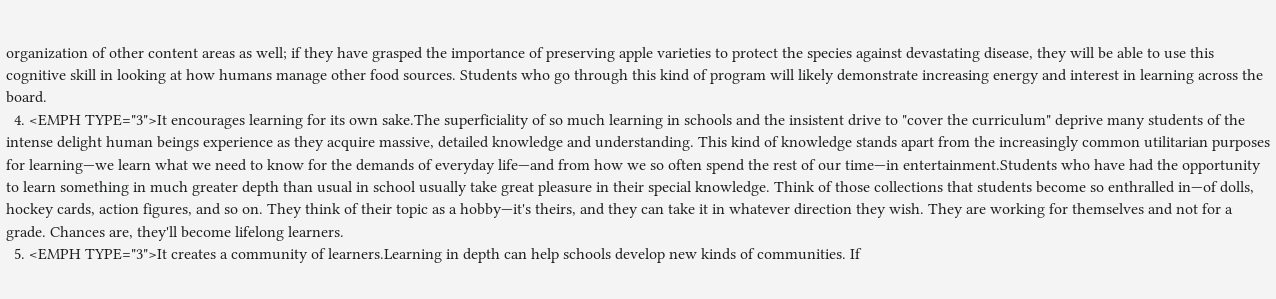organization of other content areas as well; if they have grasped the importance of preserving apple varieties to protect the species against devastating disease, they will be able to use this cognitive skill in looking at how humans manage other food sources. Students who go through this kind of program will likely demonstrate increasing energy and interest in learning across the board.
  4. <EMPH TYPE="3">It encourages learning for its own sake.The superficiality of so much learning in schools and the insistent drive to "cover the curriculum" deprive many students of the intense delight human beings experience as they acquire massive, detailed knowledge and understanding. This kind of knowledge stands apart from the increasingly common utilitarian purposes for learning—we learn what we need to know for the demands of everyday life—and from how we so often spend the rest of our time—in entertainment.Students who have had the opportunity to learn something in much greater depth than usual in school usually take great pleasure in their special knowledge. Think of those collections that students become so enthralled in—of dolls, hockey cards, action figures, and so on. They think of their topic as a hobby—it's theirs, and they can take it in whatever direction they wish. They are working for themselves and not for a grade. Chances are, they'll become lifelong learners.
  5. <EMPH TYPE="3">It creates a community of learners.Learning in depth can help schools develop new kinds of communities. If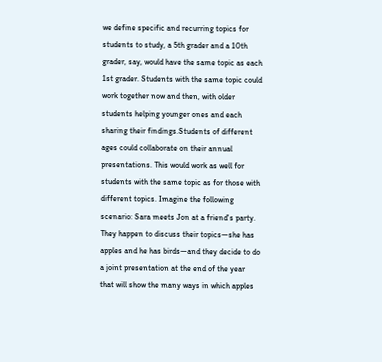we define specific and recurring topics for students to study, a 5th grader and a 10th grader, say, would have the same topic as each 1st grader. Students with the same topic could work together now and then, with older students helping younger ones and each sharing their findings.Students of different ages could collaborate on their annual presentations. This would work as well for students with the same topic as for those with different topics. Imagine the following scenario: Sara meets Jon at a friend's party. They happen to discuss their topics—she has apples and he has birds—and they decide to do a joint presentation at the end of the year that will show the many ways in which apples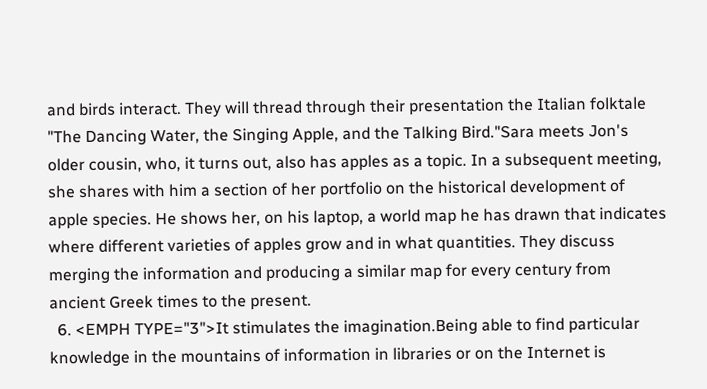and birds interact. They will thread through their presentation the Italian folktale "The Dancing Water, the Singing Apple, and the Talking Bird."Sara meets Jon's older cousin, who, it turns out, also has apples as a topic. In a subsequent meeting, she shares with him a section of her portfolio on the historical development of apple species. He shows her, on his laptop, a world map he has drawn that indicates where different varieties of apples grow and in what quantities. They discuss merging the information and producing a similar map for every century from ancient Greek times to the present.
  6. <EMPH TYPE="3">It stimulates the imagination.Being able to find particular knowledge in the mountains of information in libraries or on the Internet is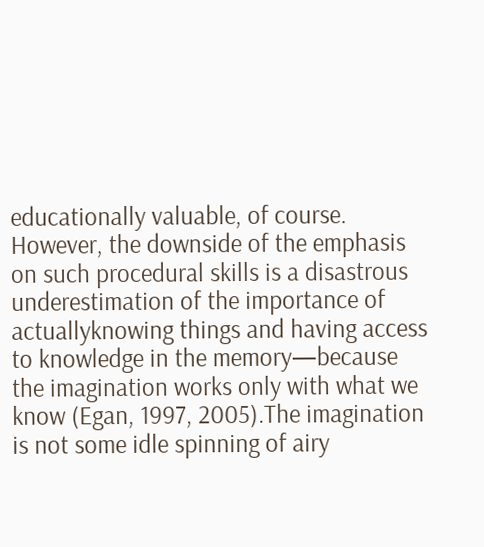educationally valuable, of course. However, the downside of the emphasis on such procedural skills is a disastrous underestimation of the importance of actuallyknowing things and having access to knowledge in the memory—because the imagination works only with what we know (Egan, 1997, 2005).The imagination is not some idle spinning of airy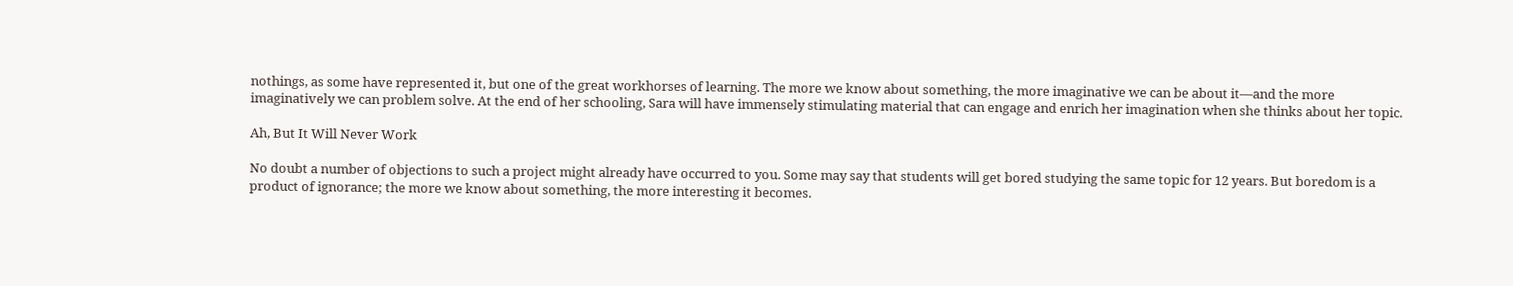nothings, as some have represented it, but one of the great workhorses of learning. The more we know about something, the more imaginative we can be about it—and the more imaginatively we can problem solve. At the end of her schooling, Sara will have immensely stimulating material that can engage and enrich her imagination when she thinks about her topic.

Ah, But It Will Never Work

No doubt a number of objections to such a project might already have occurred to you. Some may say that students will get bored studying the same topic for 12 years. But boredom is a product of ignorance; the more we know about something, the more interesting it becomes.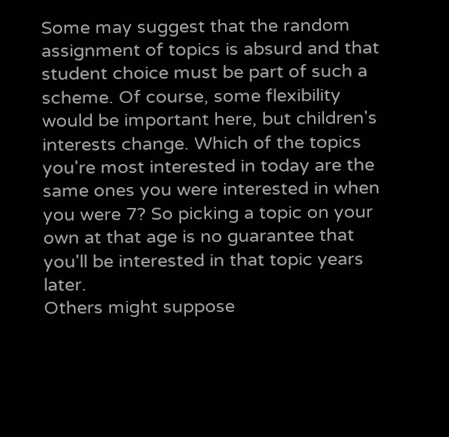Some may suggest that the random assignment of topics is absurd and that student choice must be part of such a scheme. Of course, some flexibility would be important here, but children's interests change. Which of the topics you're most interested in today are the same ones you were interested in when you were 7? So picking a topic on your own at that age is no guarantee that you'll be interested in that topic years later.
Others might suppose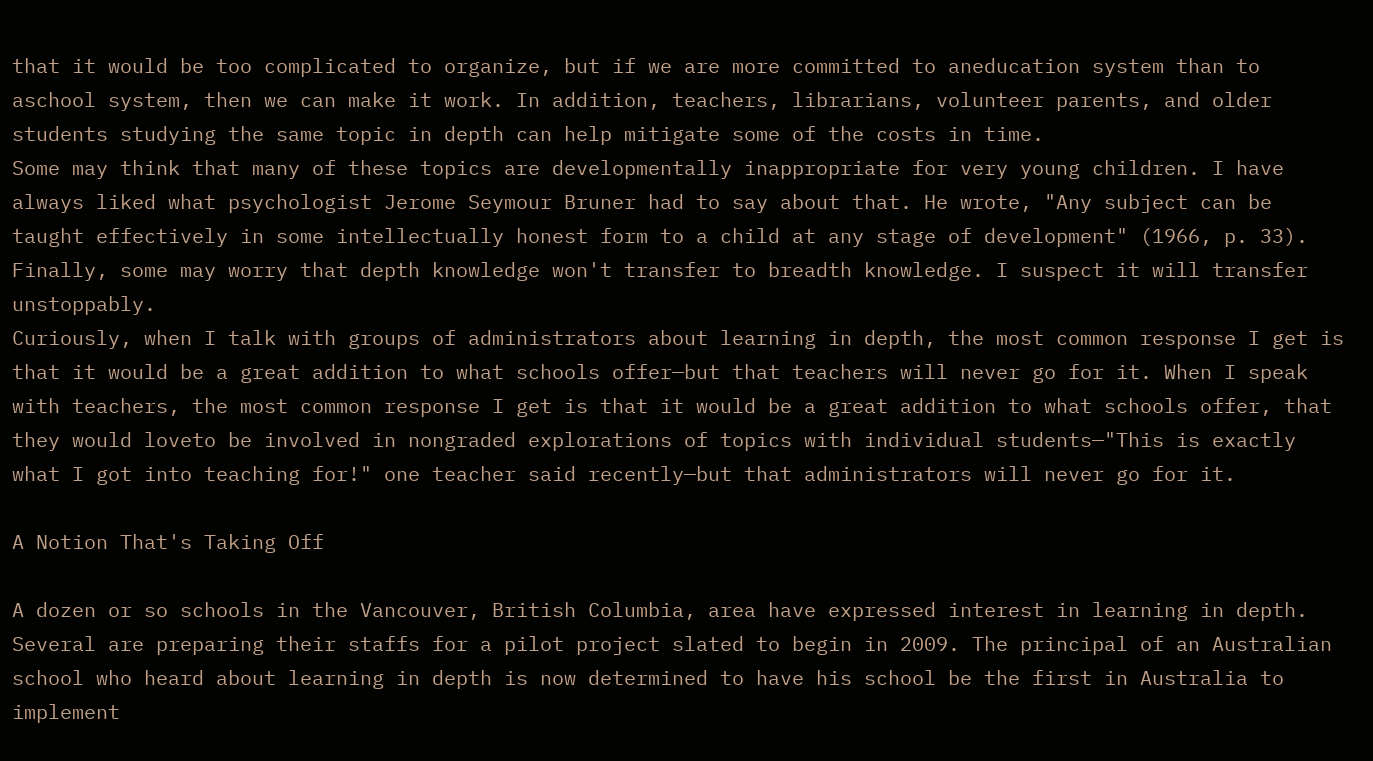that it would be too complicated to organize, but if we are more committed to aneducation system than to aschool system, then we can make it work. In addition, teachers, librarians, volunteer parents, and older students studying the same topic in depth can help mitigate some of the costs in time.
Some may think that many of these topics are developmentally inappropriate for very young children. I have always liked what psychologist Jerome Seymour Bruner had to say about that. He wrote, "Any subject can be taught effectively in some intellectually honest form to a child at any stage of development" (1966, p. 33).
Finally, some may worry that depth knowledge won't transfer to breadth knowledge. I suspect it will transfer unstoppably.
Curiously, when I talk with groups of administrators about learning in depth, the most common response I get is that it would be a great addition to what schools offer—but that teachers will never go for it. When I speak with teachers, the most common response I get is that it would be a great addition to what schools offer, that they would loveto be involved in nongraded explorations of topics with individual students—"This is exactly what I got into teaching for!" one teacher said recently—but that administrators will never go for it.

A Notion That's Taking Off

A dozen or so schools in the Vancouver, British Columbia, area have expressed interest in learning in depth. Several are preparing their staffs for a pilot project slated to begin in 2009. The principal of an Australian school who heard about learning in depth is now determined to have his school be the first in Australia to implement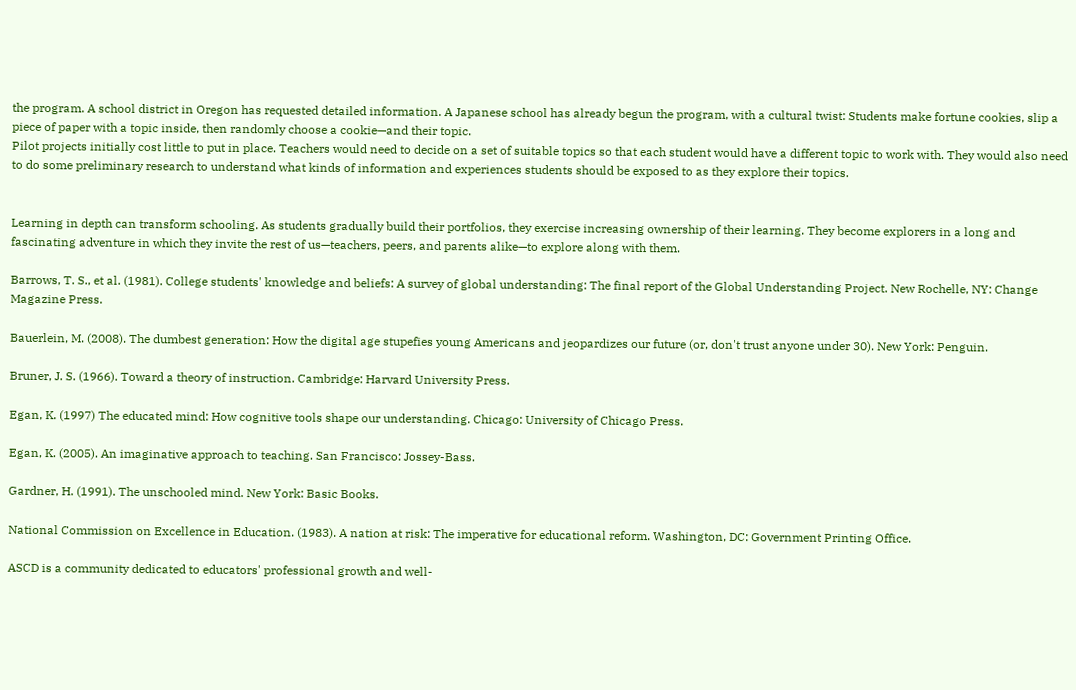the program. A school district in Oregon has requested detailed information. A Japanese school has already begun the program, with a cultural twist: Students make fortune cookies, slip a piece of paper with a topic inside, then randomly choose a cookie—and their topic.
Pilot projects initially cost little to put in place. Teachers would need to decide on a set of suitable topics so that each student would have a different topic to work with. They would also need to do some preliminary research to understand what kinds of information and experiences students should be exposed to as they explore their topics.


Learning in depth can transform schooling. As students gradually build their portfolios, they exercise increasing ownership of their learning. They become explorers in a long and fascinating adventure in which they invite the rest of us—teachers, peers, and parents alike—to explore along with them.

Barrows, T. S., et al. (1981). College students' knowledge and beliefs: A survey of global understanding: The final report of the Global Understanding Project. New Rochelle, NY: Change Magazine Press.

Bauerlein, M. (2008). The dumbest generation: How the digital age stupefies young Americans and jeopardizes our future (or, don't trust anyone under 30). New York: Penguin.

Bruner, J. S. (1966). Toward a theory of instruction. Cambridge: Harvard University Press.

Egan, K. (1997) The educated mind: How cognitive tools shape our understanding. Chicago: University of Chicago Press.

Egan, K. (2005). An imaginative approach to teaching. San Francisco: Jossey-Bass.

Gardner, H. (1991). The unschooled mind. New York: Basic Books.

National Commission on Excellence in Education. (1983). A nation at risk: The imperative for educational reform. Washington, DC: Government Printing Office.

ASCD is a community dedicated to educators' professional growth and well-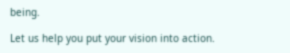being.

Let us help you put your vision into action.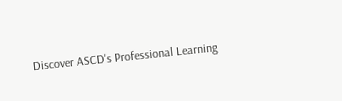Discover ASCD's Professional Learning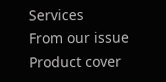Services
From our issue
Product cover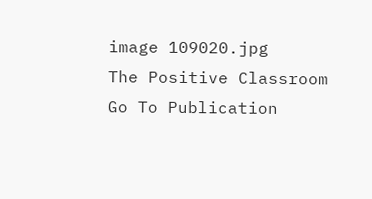image 109020.jpg
The Positive Classroom
Go To Publication